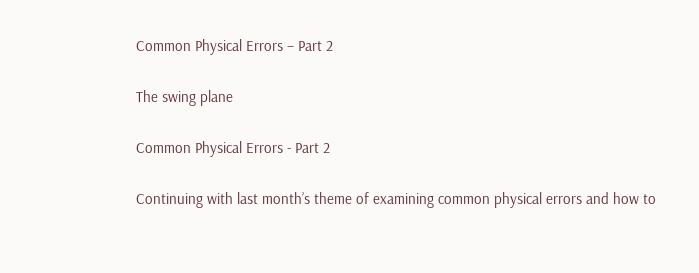Common Physical Errors – Part 2

The swing plane

Common Physical Errors - Part 2

Continuing with last month’s theme of examining common physical errors and how to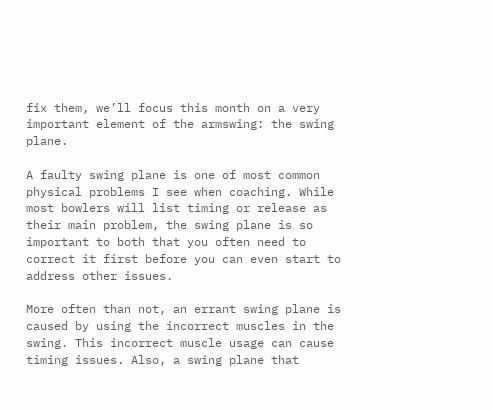fix them, we’ll focus this month on a very important element of the armswing: the swing plane.

A faulty swing plane is one of most common physical problems I see when coaching. While most bowlers will list timing or release as their main problem, the swing plane is so important to both that you often need to correct it first before you can even start to address other issues.

More often than not, an errant swing plane is caused by using the incorrect muscles in the swing. This incorrect muscle usage can cause timing issues. Also, a swing plane that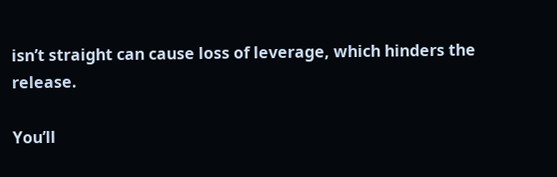isn’t straight can cause loss of leverage, which hinders the release.

You’ll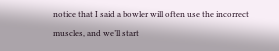notice that I said a bowler will often use the incorrect muscles, and we’ll start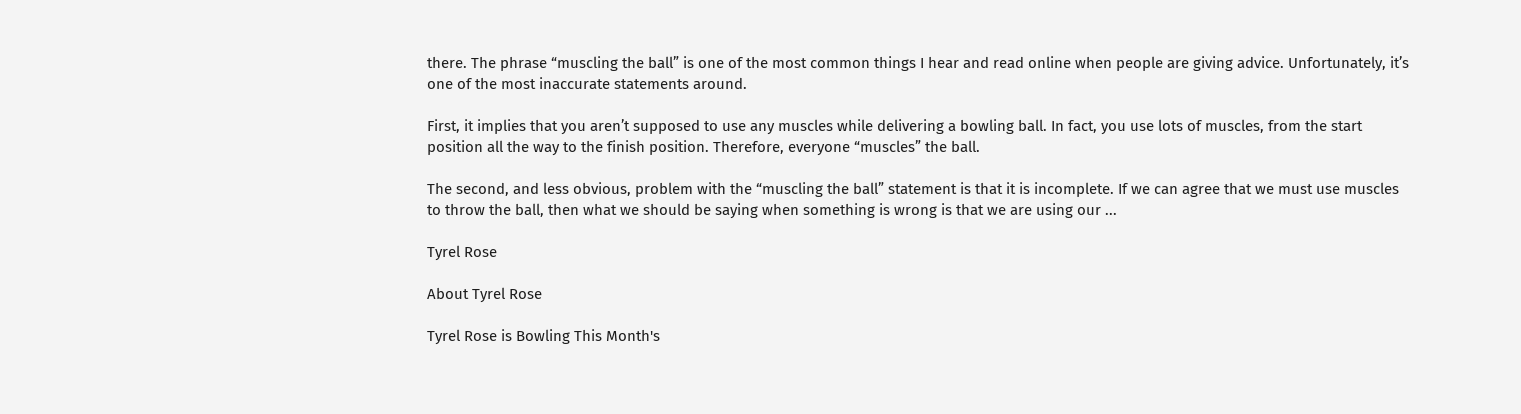there. The phrase “muscling the ball” is one of the most common things I hear and read online when people are giving advice. Unfortunately, it’s one of the most inaccurate statements around.

First, it implies that you aren’t supposed to use any muscles while delivering a bowling ball. In fact, you use lots of muscles, from the start position all the way to the finish position. Therefore, everyone “muscles” the ball.

The second, and less obvious, problem with the “muscling the ball” statement is that it is incomplete. If we can agree that we must use muscles to throw the ball, then what we should be saying when something is wrong is that we are using our ...

Tyrel Rose

About Tyrel Rose

Tyrel Rose is Bowling This Month's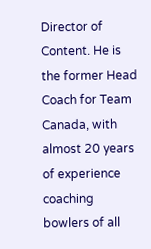Director of Content. He is the former Head Coach for Team Canada, with almost 20 years of experience coaching bowlers of all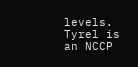levels. Tyrel is an NCCP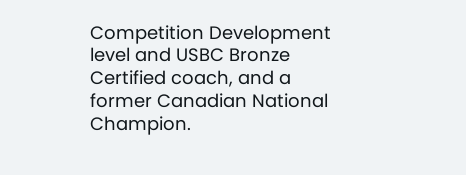Competition Development level and USBC Bronze Certified coach, and a former Canadian National Champion.